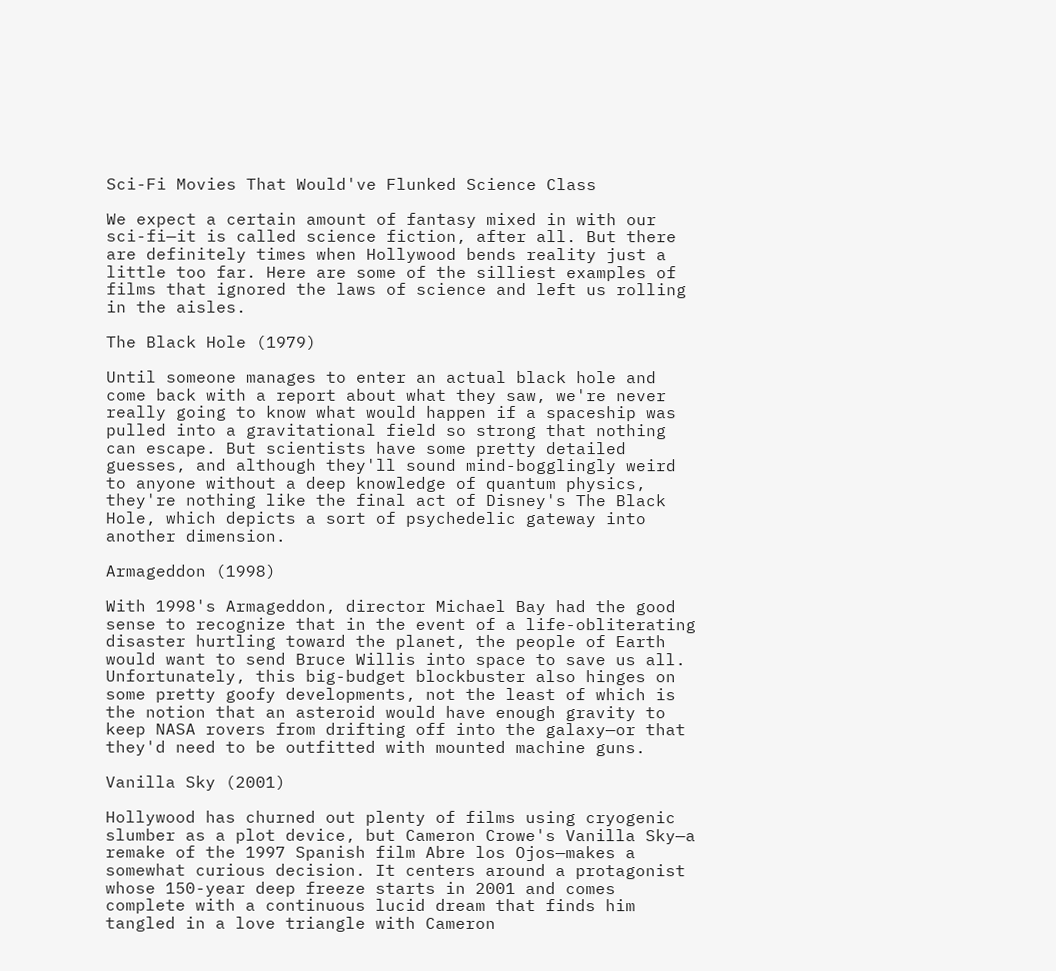Sci-Fi Movies That Would've Flunked Science Class

We expect a certain amount of fantasy mixed in with our sci-fi—it is called science fiction, after all. But there are definitely times when Hollywood bends reality just a little too far. Here are some of the silliest examples of films that ignored the laws of science and left us rolling in the aisles.

The Black Hole (1979)

Until someone manages to enter an actual black hole and come back with a report about what they saw, we're never really going to know what would happen if a spaceship was pulled into a gravitational field so strong that nothing can escape. But scientists have some pretty detailed guesses, and although they'll sound mind-bogglingly weird to anyone without a deep knowledge of quantum physics, they're nothing like the final act of Disney's The Black Hole, which depicts a sort of psychedelic gateway into another dimension.

Armageddon (1998)

With 1998's Armageddon, director Michael Bay had the good sense to recognize that in the event of a life-obliterating disaster hurtling toward the planet, the people of Earth would want to send Bruce Willis into space to save us all. Unfortunately, this big-budget blockbuster also hinges on some pretty goofy developments, not the least of which is the notion that an asteroid would have enough gravity to keep NASA rovers from drifting off into the galaxy—or that they'd need to be outfitted with mounted machine guns.

Vanilla Sky (2001)

Hollywood has churned out plenty of films using cryogenic slumber as a plot device, but Cameron Crowe's Vanilla Sky—a remake of the 1997 Spanish film Abre los Ojos—makes a somewhat curious decision. It centers around a protagonist whose 150-year deep freeze starts in 2001 and comes complete with a continuous lucid dream that finds him tangled in a love triangle with Cameron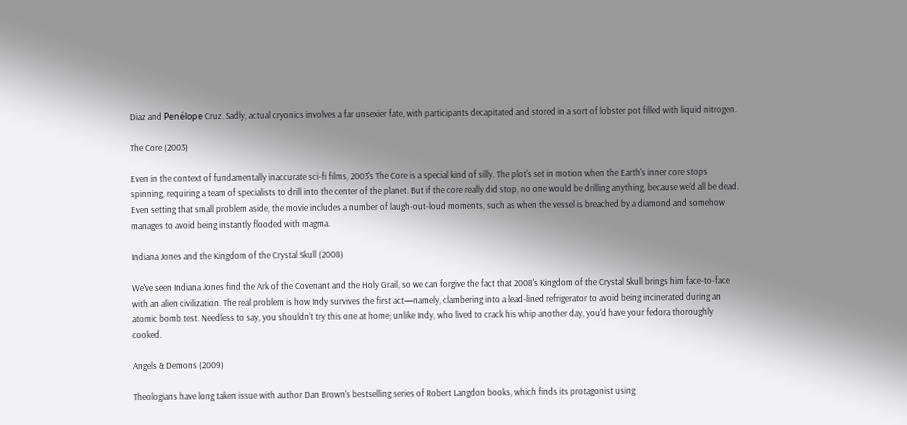Diaz and Penélope Cruz. Sadly, actual cryonics involves a far unsexier fate, with participants decapitated and stored in a sort of lobster pot filled with liquid nitrogen.

The Core (2003)

Even in the context of fundamentally inaccurate sci-fi films, 2003's The Core is a special kind of silly. The plot's set in motion when the Earth's inner core stops spinning, requiring a team of specialists to drill into the center of the planet. But if the core really did stop, no one would be drilling anything, because we'd all be dead. Even setting that small problem aside, the movie includes a number of laugh-out-loud moments, such as when the vessel is breached by a diamond and somehow manages to avoid being instantly flooded with magma.

Indiana Jones and the Kingdom of the Crystal Skull (2008)

We've seen Indiana Jones find the Ark of the Covenant and the Holy Grail, so we can forgive the fact that 2008's Kingdom of the Crystal Skull brings him face-to-face with an alien civilization. The real problem is how Indy survives the first act—namely, clambering into a lead-lined refrigerator to avoid being incinerated during an atomic bomb test. Needless to say, you shouldn't try this one at home; unlike Indy, who lived to crack his whip another day, you'd have your fedora thoroughly cooked.

Angels & Demons (2009)

Theologians have long taken issue with author Dan Brown's bestselling series of Robert Langdon books, which finds its protagonist using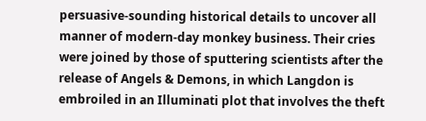persuasive-sounding historical details to uncover all manner of modern-day monkey business. Their cries were joined by those of sputtering scientists after the release of Angels & Demons, in which Langdon is embroiled in an Illuminati plot that involves the theft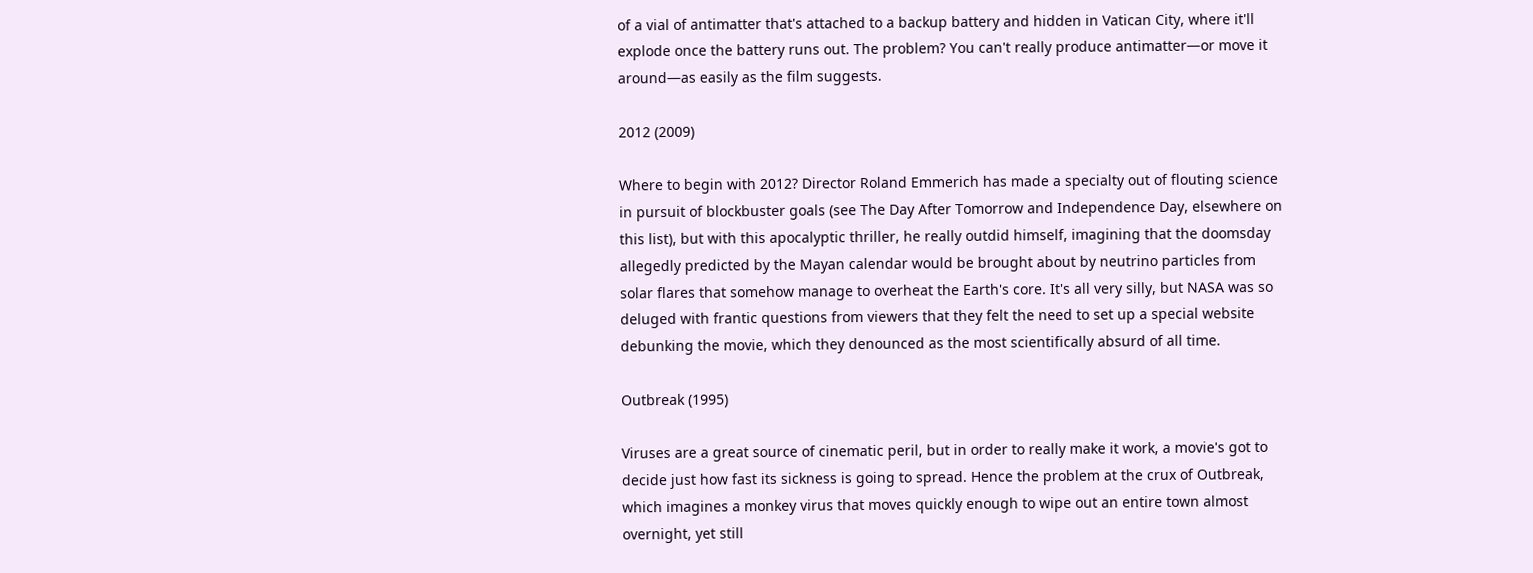of a vial of antimatter that's attached to a backup battery and hidden in Vatican City, where it'll explode once the battery runs out. The problem? You can't really produce antimatter—or move it around—as easily as the film suggests.

2012 (2009)

Where to begin with 2012? Director Roland Emmerich has made a specialty out of flouting science in pursuit of blockbuster goals (see The Day After Tomorrow and Independence Day, elsewhere on this list), but with this apocalyptic thriller, he really outdid himself, imagining that the doomsday allegedly predicted by the Mayan calendar would be brought about by neutrino particles from solar flares that somehow manage to overheat the Earth's core. It's all very silly, but NASA was so deluged with frantic questions from viewers that they felt the need to set up a special website debunking the movie, which they denounced as the most scientifically absurd of all time.

Outbreak (1995)

Viruses are a great source of cinematic peril, but in order to really make it work, a movie's got to decide just how fast its sickness is going to spread. Hence the problem at the crux of Outbreak, which imagines a monkey virus that moves quickly enough to wipe out an entire town almost overnight, yet still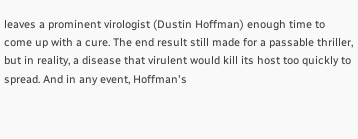leaves a prominent virologist (Dustin Hoffman) enough time to come up with a cure. The end result still made for a passable thriller, but in reality, a disease that virulent would kill its host too quickly to spread. And in any event, Hoffman's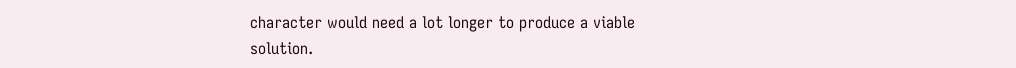character would need a lot longer to produce a viable solution.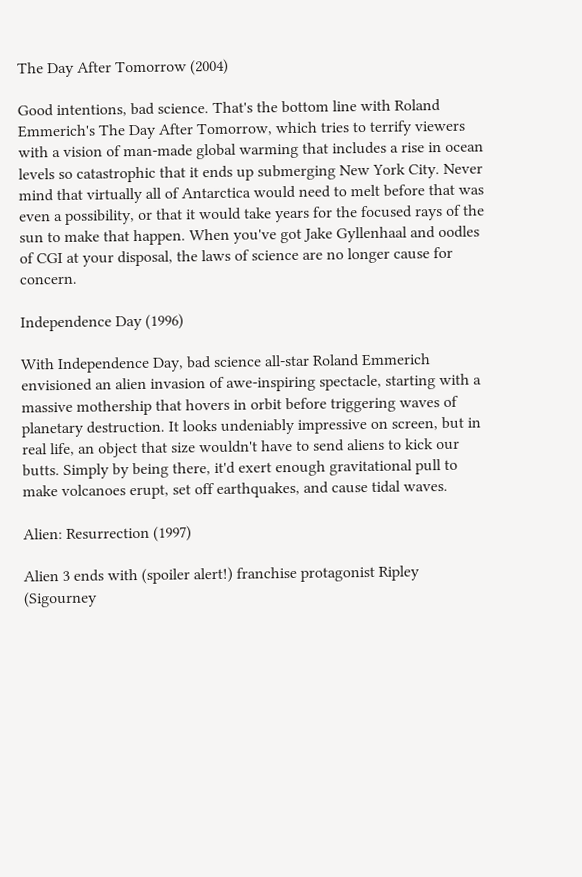The Day After Tomorrow (2004)

Good intentions, bad science. That's the bottom line with Roland Emmerich's The Day After Tomorrow, which tries to terrify viewers with a vision of man-made global warming that includes a rise in ocean levels so catastrophic that it ends up submerging New York City. Never mind that virtually all of Antarctica would need to melt before that was even a possibility, or that it would take years for the focused rays of the sun to make that happen. When you've got Jake Gyllenhaal and oodles of CGI at your disposal, the laws of science are no longer cause for concern.

Independence Day (1996)

With Independence Day, bad science all-star Roland Emmerich envisioned an alien invasion of awe-inspiring spectacle, starting with a massive mothership that hovers in orbit before triggering waves of planetary destruction. It looks undeniably impressive on screen, but in real life, an object that size wouldn't have to send aliens to kick our butts. Simply by being there, it'd exert enough gravitational pull to make volcanoes erupt, set off earthquakes, and cause tidal waves.

Alien: Resurrection (1997)

Alien 3 ends with (spoiler alert!) franchise protagonist Ripley (Sigourney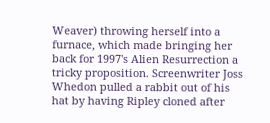Weaver) throwing herself into a furnace, which made bringing her back for 1997's Alien Resurrection a tricky proposition. Screenwriter Joss Whedon pulled a rabbit out of his hat by having Ripley cloned after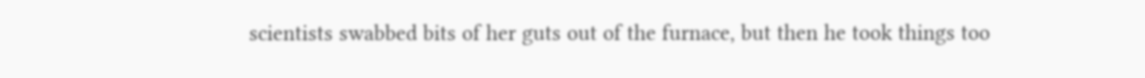scientists swabbed bits of her guts out of the furnace, but then he took things too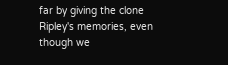far by giving the clone Ripley's memories, even though we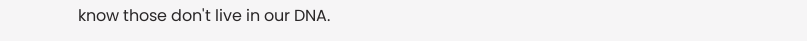know those don't live in our DNA.